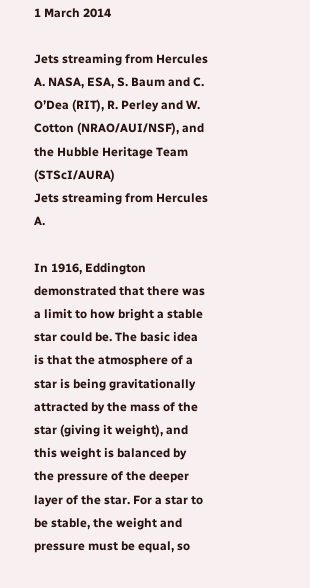1 March 2014

Jets streaming from Hercules A. NASA, ESA, S. Baum and C. O’Dea (RIT), R. Perley and W. Cotton (NRAO/AUI/NSF), and the Hubble Heritage Team (STScI/AURA)
Jets streaming from Hercules A.

In 1916, Eddington demonstrated that there was a limit to how bright a stable star could be. The basic idea is that the atmosphere of a star is being gravitationally attracted by the mass of the star (giving it weight), and this weight is balanced by the pressure of the deeper layer of the star. For a star to be stable, the weight and pressure must be equal, so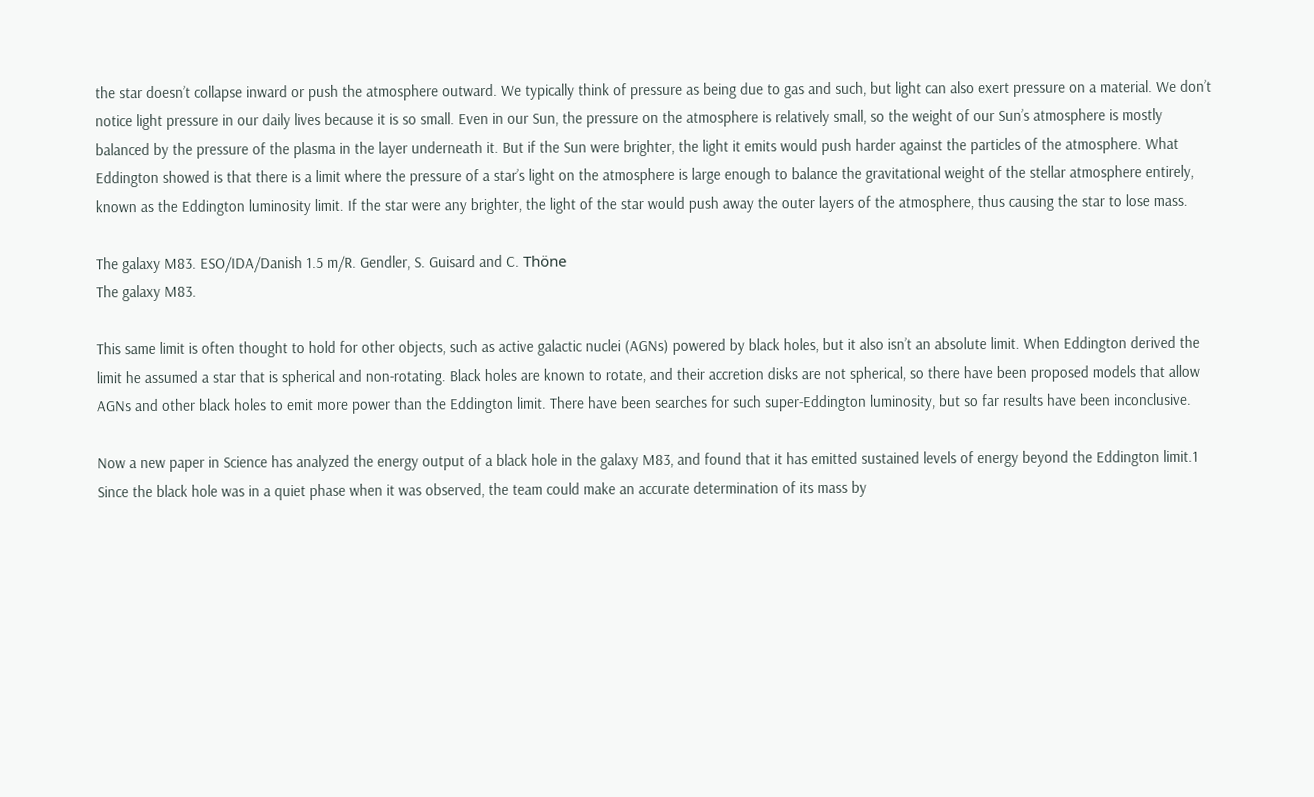the star doesn’t collapse inward or push the atmosphere outward. We typically think of pressure as being due to gas and such, but light can also exert pressure on a material. We don’t notice light pressure in our daily lives because it is so small. Even in our Sun, the pressure on the atmosphere is relatively small, so the weight of our Sun’s atmosphere is mostly balanced by the pressure of the plasma in the layer underneath it. But if the Sun were brighter, the light it emits would push harder against the particles of the atmosphere. What Eddington showed is that there is a limit where the pressure of a star’s light on the atmosphere is large enough to balance the gravitational weight of the stellar atmosphere entirely, known as the Eddington luminosity limit. If the star were any brighter, the light of the star would push away the outer layers of the atmosphere, thus causing the star to lose mass.

The galaxy M83. ESO/IDA/Danish 1.5 m/R. Gendler, S. Guisard and C. Thöne
The galaxy M83.

This same limit is often thought to hold for other objects, such as active galactic nuclei (AGNs) powered by black holes, but it also isn’t an absolute limit. When Eddington derived the limit he assumed a star that is spherical and non-rotating. Black holes are known to rotate, and their accretion disks are not spherical, so there have been proposed models that allow AGNs and other black holes to emit more power than the Eddington limit. There have been searches for such super-Eddington luminosity, but so far results have been inconclusive.

Now a new paper in Science has analyzed the energy output of a black hole in the galaxy M83, and found that it has emitted sustained levels of energy beyond the Eddington limit.1 Since the black hole was in a quiet phase when it was observed, the team could make an accurate determination of its mass by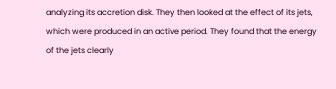analyzing its accretion disk. They then looked at the effect of its jets, which were produced in an active period. They found that the energy of the jets clearly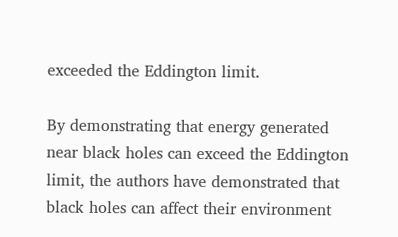exceeded the Eddington limit.

By demonstrating that energy generated near black holes can exceed the Eddington limit, the authors have demonstrated that black holes can affect their environment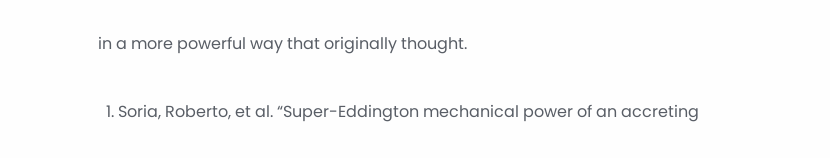in a more powerful way that originally thought.

  1. Soria, Roberto, et al. “Super-Eddington mechanical power of an accreting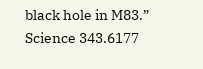black hole in M83.” Science 343.6177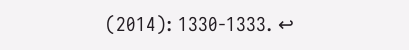(2014): 1330-1333. ↩